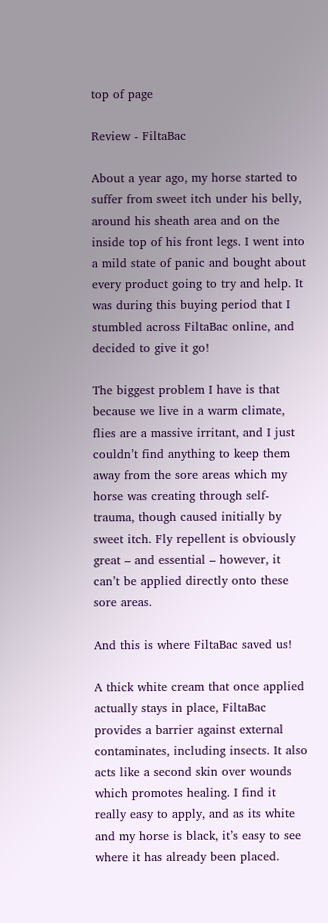top of page

Review - FiltaBac

About a year ago, my horse started to suffer from sweet itch under his belly, around his sheath area and on the inside top of his front legs. I went into a mild state of panic and bought about every product going to try and help. It was during this buying period that I stumbled across FiltaBac online, and decided to give it go!

The biggest problem I have is that because we live in a warm climate, flies are a massive irritant, and I just couldn’t find anything to keep them away from the sore areas which my horse was creating through self-trauma, though caused initially by sweet itch. Fly repellent is obviously great – and essential – however, it can’t be applied directly onto these sore areas.

And this is where FiltaBac saved us!

A thick white cream that once applied actually stays in place, FiltaBac provides a barrier against external contaminates, including insects. It also acts like a second skin over wounds which promotes healing. I find it really easy to apply, and as its white and my horse is black, it’s easy to see where it has already been placed.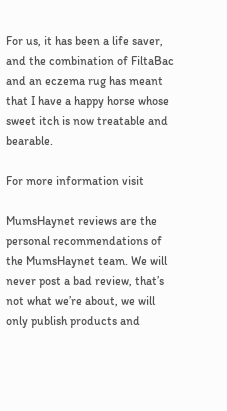For us, it has been a life saver, and the combination of FiltaBac and an eczema rug has meant that I have a happy horse whose sweet itch is now treatable and bearable.

For more information visit

MumsHaynet reviews are the personal recommendations of the MumsHaynet team. We will never post a bad review, that’s not what we’re about, we will only publish products and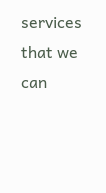services that we can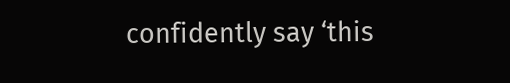confidently say ‘this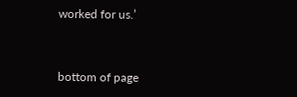worked for us.’


bottom of page